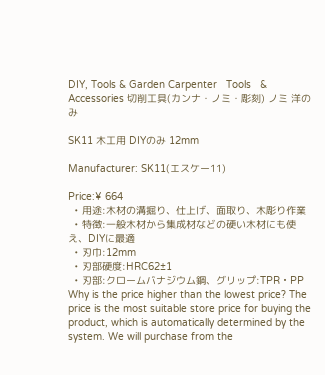DIY, Tools & Garden Carpenter   Tools   &   Accessories 切削工具(カンナ・ノミ・彫刻) ノミ 洋のみ

SK11 木工用 DIYのみ 12mm

Manufacturer: SK11(エスケー11)

Price:¥ 664
  • 用途:木材の溝掘り、仕上げ、面取り、木彫り作業
  • 特徴:一般木材から集成材などの硬い木材にも使え、DIYに最適
  • 刃巾:12mm
  • 刃部硬度:HRC62±1
  • 刃部:クロームバナジウム鋼、グリップ:TPR・PP
Why is the price higher than the lowest price? The price is the most suitable store price for buying the product, which is automatically determined by the system. We will purchase from the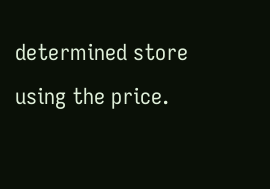determined store using the price.